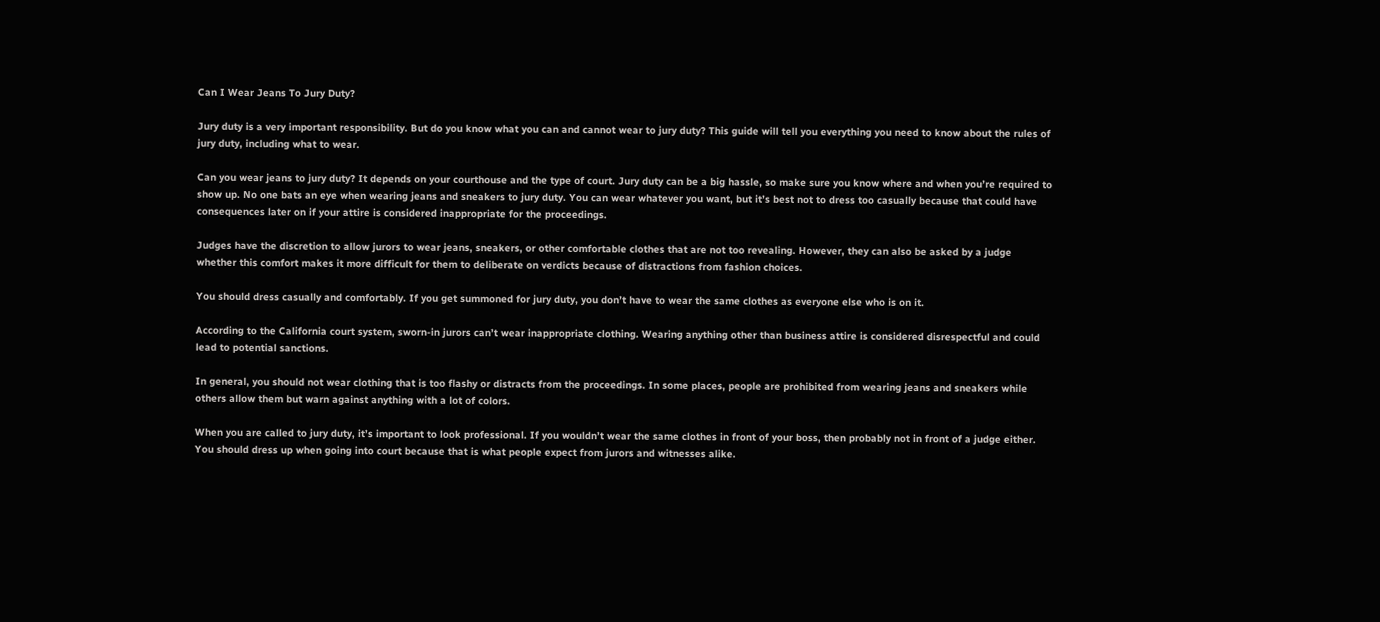Can I Wear Jeans To Jury Duty?

Jury duty is a very important responsibility. But do you know what you can and cannot wear to jury duty? This guide will tell you everything you need to know about the rules of jury duty, including what to wear.

Can you wear jeans to jury duty? It depends on your courthouse and the type of court. Jury duty can be a big hassle, so make sure you know where and when you’re required to show up. No one bats an eye when wearing jeans and sneakers to jury duty. You can wear whatever you want, but it’s best not to dress too casually because that could have consequences later on if your attire is considered inappropriate for the proceedings.

Judges have the discretion to allow jurors to wear jeans, sneakers, or other comfortable clothes that are not too revealing. However, they can also be asked by a judge whether this comfort makes it more difficult for them to deliberate on verdicts because of distractions from fashion choices.

You should dress casually and comfortably. If you get summoned for jury duty, you don’t have to wear the same clothes as everyone else who is on it.

According to the California court system, sworn-in jurors can’t wear inappropriate clothing. Wearing anything other than business attire is considered disrespectful and could lead to potential sanctions.

In general, you should not wear clothing that is too flashy or distracts from the proceedings. In some places, people are prohibited from wearing jeans and sneakers while others allow them but warn against anything with a lot of colors.

When you are called to jury duty, it’s important to look professional. If you wouldn’t wear the same clothes in front of your boss, then probably not in front of a judge either. You should dress up when going into court because that is what people expect from jurors and witnesses alike.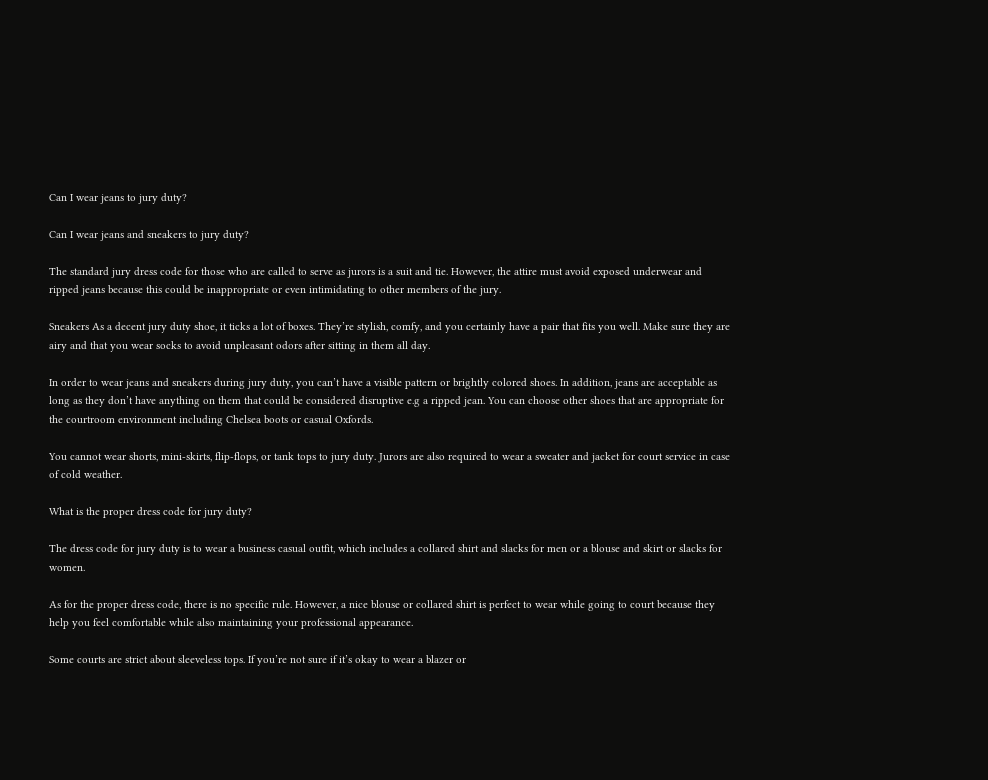Can I wear jeans to jury duty?

Can I wear jeans and sneakers to jury duty?

The standard jury dress code for those who are called to serve as jurors is a suit and tie. However, the attire must avoid exposed underwear and ripped jeans because this could be inappropriate or even intimidating to other members of the jury.

Sneakers As a decent jury duty shoe, it ticks a lot of boxes. They’re stylish, comfy, and you certainly have a pair that fits you well. Make sure they are airy and that you wear socks to avoid unpleasant odors after sitting in them all day.

In order to wear jeans and sneakers during jury duty, you can’t have a visible pattern or brightly colored shoes. In addition, jeans are acceptable as long as they don’t have anything on them that could be considered disruptive e.g a ripped jean. You can choose other shoes that are appropriate for the courtroom environment including Chelsea boots or casual Oxfords.

You cannot wear shorts, mini-skirts, flip-flops, or tank tops to jury duty. Jurors are also required to wear a sweater and jacket for court service in case of cold weather.

What is the proper dress code for jury duty?

The dress code for jury duty is to wear a business casual outfit, which includes a collared shirt and slacks for men or a blouse and skirt or slacks for women.

As for the proper dress code, there is no specific rule. However, a nice blouse or collared shirt is perfect to wear while going to court because they help you feel comfortable while also maintaining your professional appearance.

Some courts are strict about sleeveless tops. If you’re not sure if it’s okay to wear a blazer or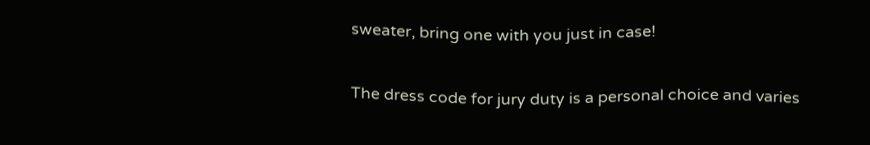sweater, bring one with you just in case!

The dress code for jury duty is a personal choice and varies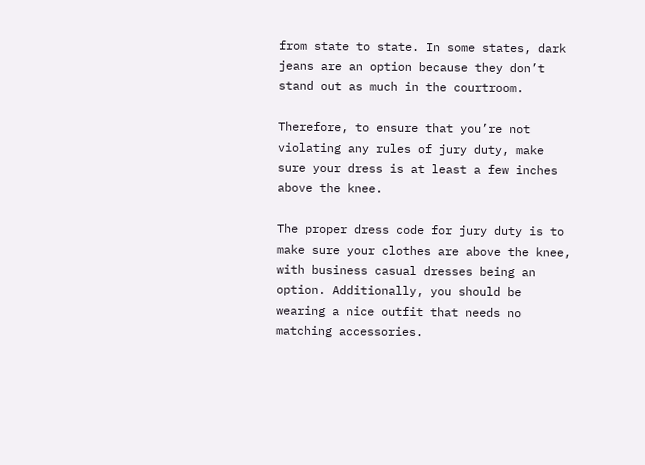from state to state. In some states, dark jeans are an option because they don’t stand out as much in the courtroom.

Therefore, to ensure that you’re not violating any rules of jury duty, make sure your dress is at least a few inches above the knee.

The proper dress code for jury duty is to make sure your clothes are above the knee, with business casual dresses being an option. Additionally, you should be wearing a nice outfit that needs no matching accessories.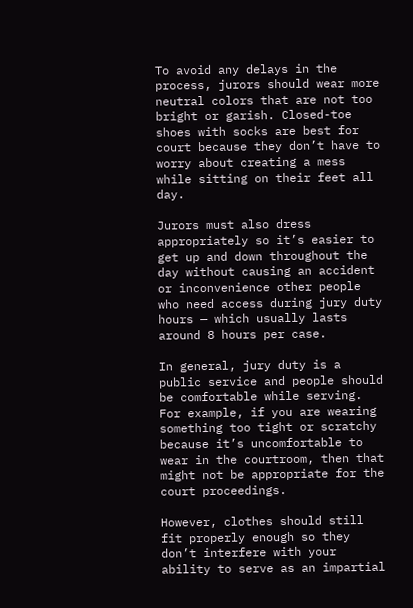To avoid any delays in the process, jurors should wear more neutral colors that are not too bright or garish. Closed-toe shoes with socks are best for court because they don’t have to worry about creating a mess while sitting on their feet all day.

Jurors must also dress appropriately so it’s easier to get up and down throughout the day without causing an accident or inconvenience other people who need access during jury duty hours — which usually lasts around 8 hours per case.

In general, jury duty is a public service and people should be comfortable while serving. For example, if you are wearing something too tight or scratchy because it’s uncomfortable to wear in the courtroom, then that might not be appropriate for the court proceedings.

However, clothes should still fit properly enough so they don’t interfere with your ability to serve as an impartial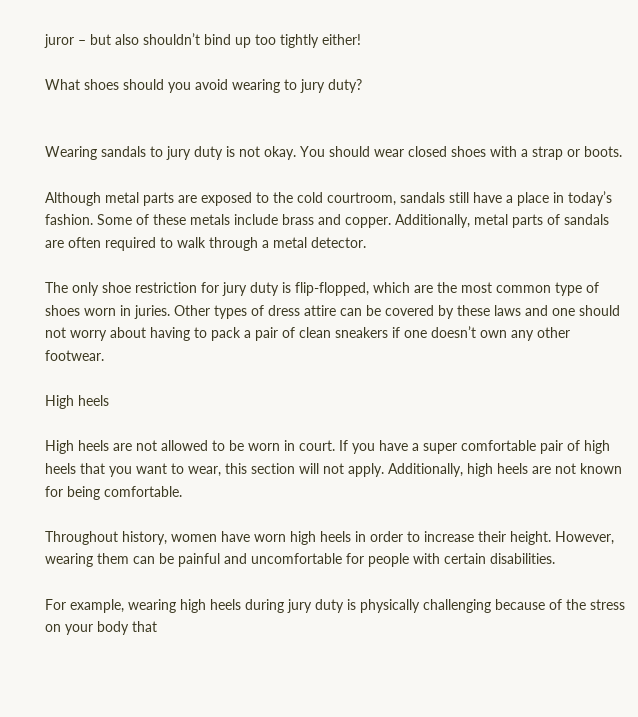juror – but also shouldn’t bind up too tightly either!

What shoes should you avoid wearing to jury duty?


Wearing sandals to jury duty is not okay. You should wear closed shoes with a strap or boots.

Although metal parts are exposed to the cold courtroom, sandals still have a place in today’s fashion. Some of these metals include brass and copper. Additionally, metal parts of sandals are often required to walk through a metal detector.

The only shoe restriction for jury duty is flip-flopped, which are the most common type of shoes worn in juries. Other types of dress attire can be covered by these laws and one should not worry about having to pack a pair of clean sneakers if one doesn’t own any other footwear.

High heels

High heels are not allowed to be worn in court. If you have a super comfortable pair of high heels that you want to wear, this section will not apply. Additionally, high heels are not known for being comfortable.

Throughout history, women have worn high heels in order to increase their height. However, wearing them can be painful and uncomfortable for people with certain disabilities.

For example, wearing high heels during jury duty is physically challenging because of the stress on your body that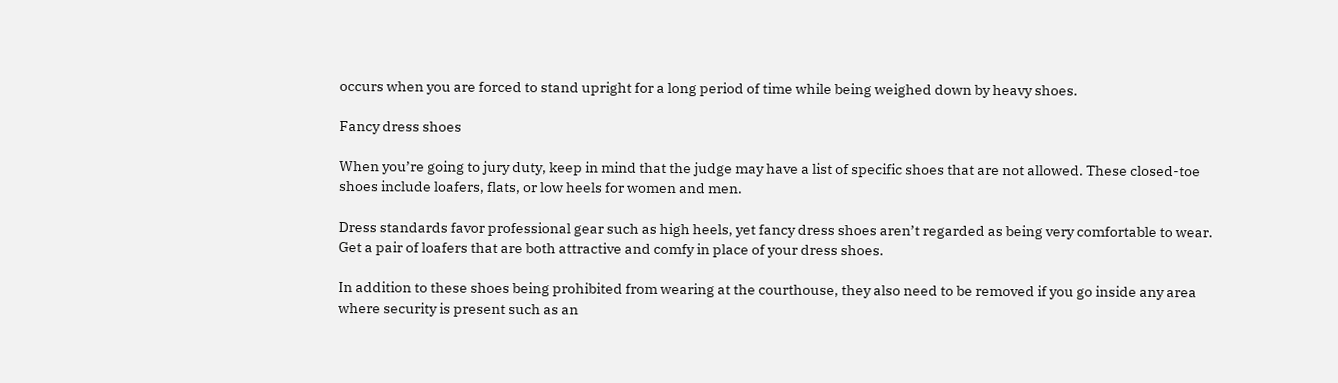occurs when you are forced to stand upright for a long period of time while being weighed down by heavy shoes.

Fancy dress shoes

When you’re going to jury duty, keep in mind that the judge may have a list of specific shoes that are not allowed. These closed-toe shoes include loafers, flats, or low heels for women and men.

Dress standards favor professional gear such as high heels, yet fancy dress shoes aren’t regarded as being very comfortable to wear. Get a pair of loafers that are both attractive and comfy in place of your dress shoes.

In addition to these shoes being prohibited from wearing at the courthouse, they also need to be removed if you go inside any area where security is present such as an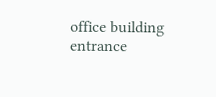office building entrance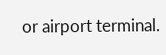or airport terminal.